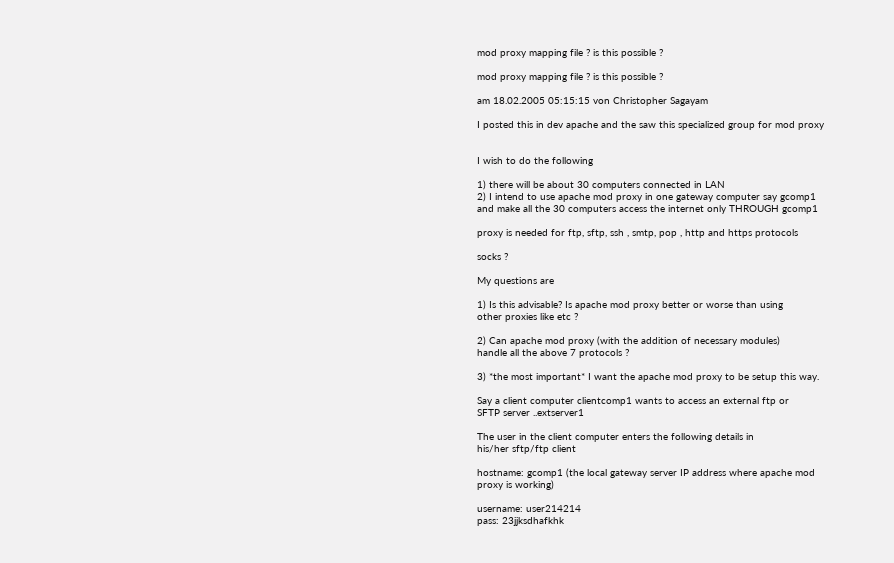mod proxy mapping file ? is this possible ?

mod proxy mapping file ? is this possible ?

am 18.02.2005 05:15:15 von Christopher Sagayam

I posted this in dev apache and the saw this specialized group for mod proxy


I wish to do the following

1) there will be about 30 computers connected in LAN
2) I intend to use apache mod proxy in one gateway computer say gcomp1
and make all the 30 computers access the internet only THROUGH gcomp1

proxy is needed for ftp, sftp, ssh , smtp, pop , http and https protocols

socks ?

My questions are

1) Is this advisable? Is apache mod proxy better or worse than using
other proxies like etc ?

2) Can apache mod proxy (with the addition of necessary modules)
handle all the above 7 protocols ?

3) *the most important* I want the apache mod proxy to be setup this way.

Say a client computer clientcomp1 wants to access an external ftp or
SFTP server ..extserver1

The user in the client computer enters the following details in
his/her sftp/ftp client

hostname: gcomp1 (the local gateway server IP address where apache mod
proxy is working)

username: user214214
pass: 23jjksdhafkhk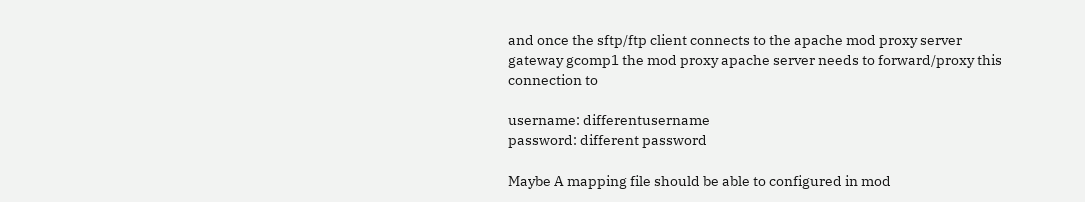and once the sftp/ftp client connects to the apache mod proxy server
gateway gcomp1 the mod proxy apache server needs to forward/proxy this
connection to

username: differentusername
password: different password

Maybe A mapping file should be able to configured in mod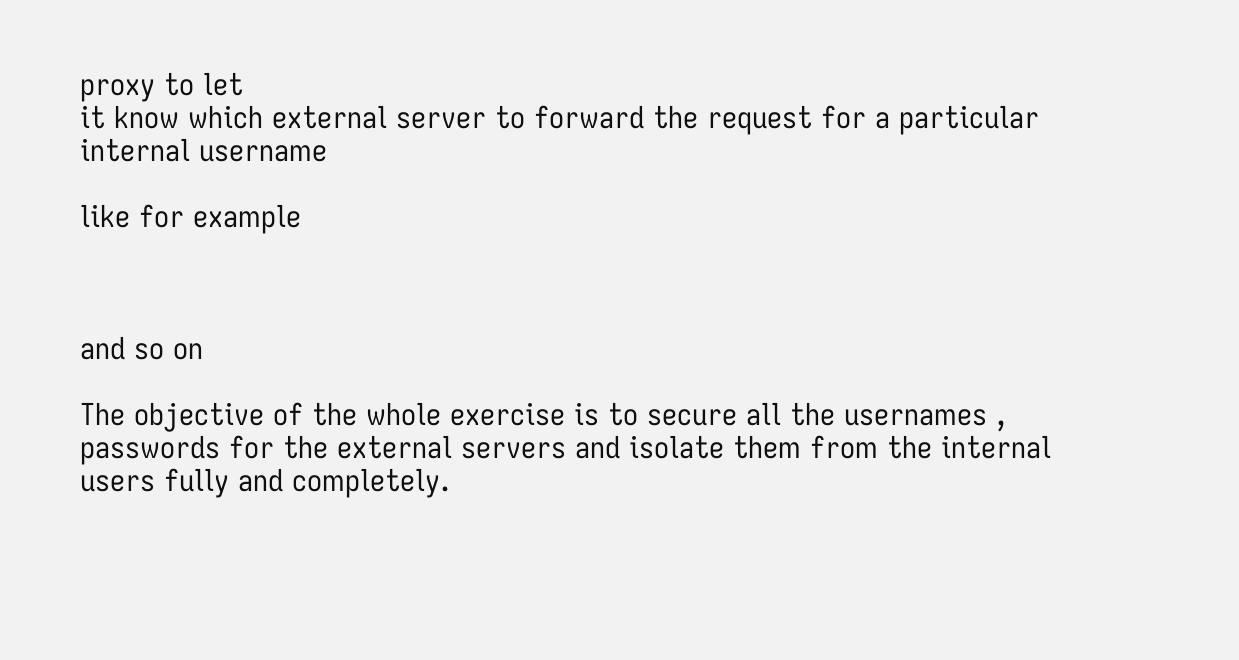proxy to let
it know which external server to forward the request for a particular
internal username

like for example



and so on

The objective of the whole exercise is to secure all the usernames ,
passwords for the external servers and isolate them from the internal
users fully and completely.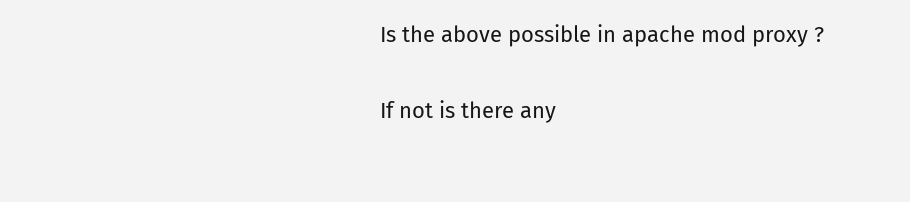Is the above possible in apache mod proxy ?

If not is there any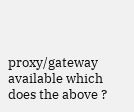proxy/gateway available which does the above ?